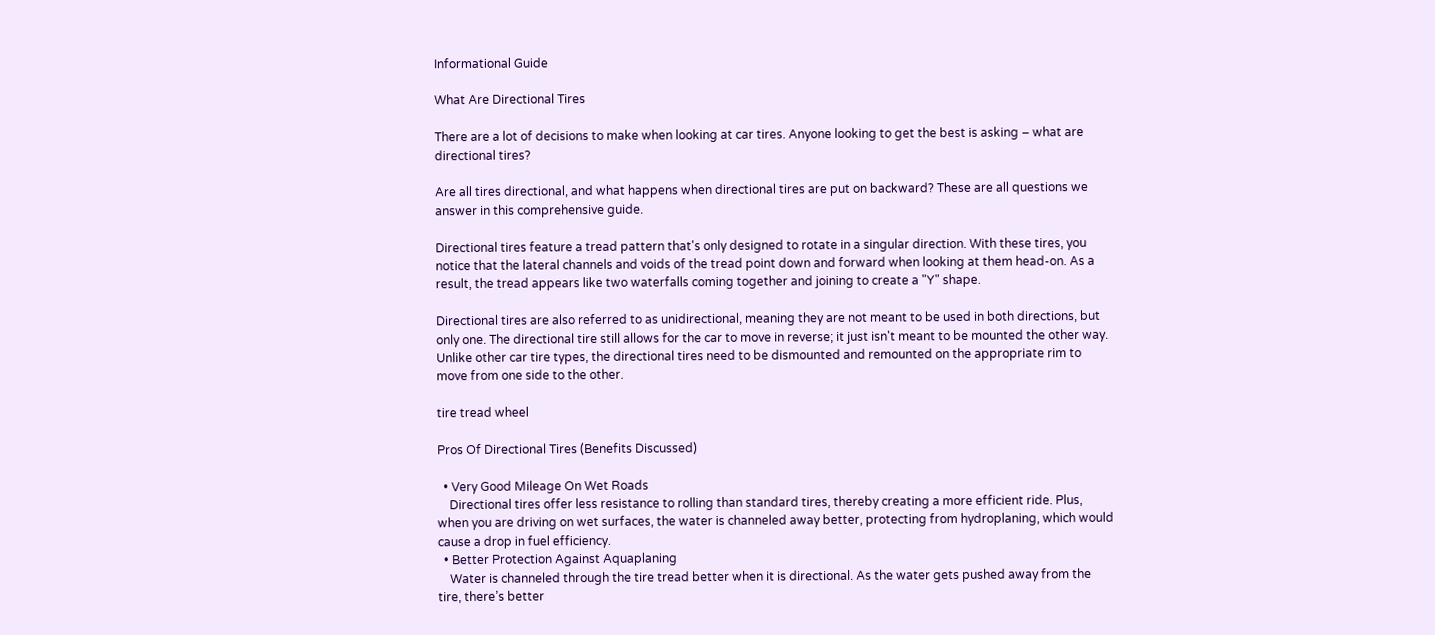Informational Guide

What Are Directional Tires

There are a lot of decisions to make when looking at car tires. Anyone looking to get the best is asking – what are directional tires?

Are all tires directional, and what happens when directional tires are put on backward? These are all questions we answer in this comprehensive guide.

Directional tires feature a tread pattern that's only designed to rotate in a singular direction. With these tires, you notice that the lateral channels and voids of the tread point down and forward when looking at them head-on. As a result, the tread appears like two waterfalls coming together and joining to create a "Y" shape.

Directional tires are also referred to as unidirectional, meaning they are not meant to be used in both directions, but only one. The directional tire still allows for the car to move in reverse; it just isn't meant to be mounted the other way. Unlike other car tire types, the directional tires need to be dismounted and remounted on the appropriate rim to move from one side to the other.

tire tread wheel

Pros Of Directional Tires (Benefits Discussed)

  • Very Good Mileage On Wet Roads
    Directional tires offer less resistance to rolling than standard tires, thereby creating a more efficient ride. Plus, when you are driving on wet surfaces, the water is channeled away better, protecting from hydroplaning, which would cause a drop in fuel efficiency.
  • Better Protection Against Aquaplaning
    Water is channeled through the tire tread better when it is directional. As the water gets pushed away from the tire, there’s better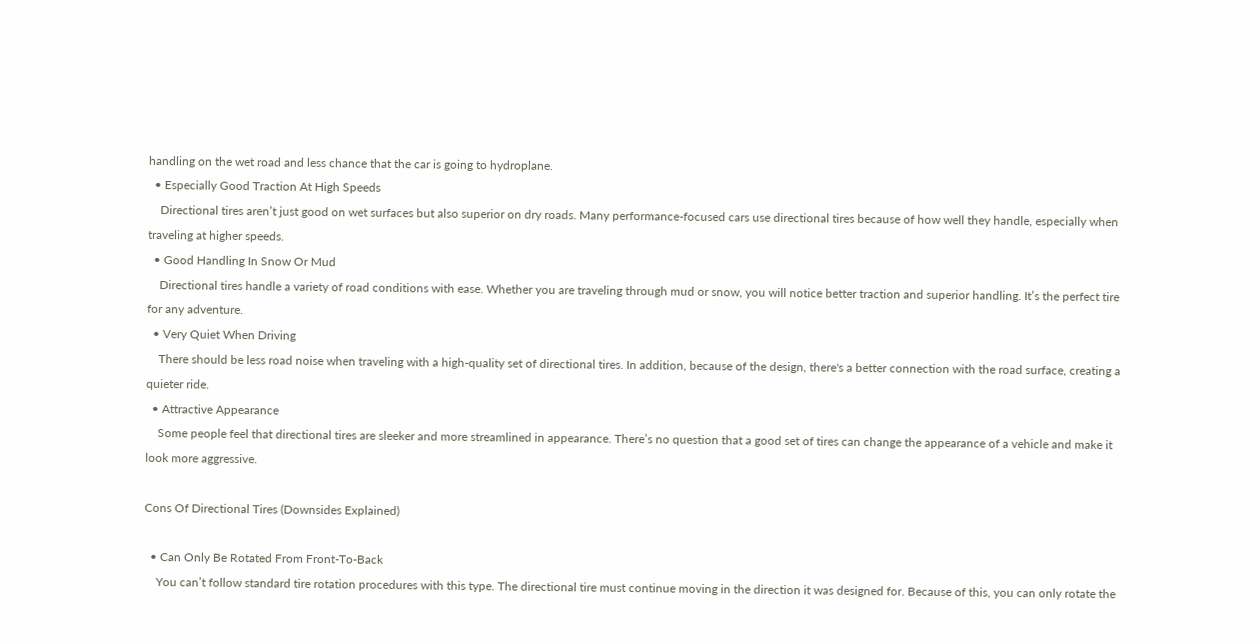handling on the wet road and less chance that the car is going to hydroplane.
  • Especially Good Traction At High Speeds
    Directional tires aren’t just good on wet surfaces but also superior on dry roads. Many performance-focused cars use directional tires because of how well they handle, especially when traveling at higher speeds.
  • Good Handling In Snow Or Mud
    Directional tires handle a variety of road conditions with ease. Whether you are traveling through mud or snow, you will notice better traction and superior handling. It’s the perfect tire for any adventure.
  • Very Quiet When Driving
    There should be less road noise when traveling with a high-quality set of directional tires. In addition, because of the design, there's a better connection with the road surface, creating a quieter ride.
  • Attractive Appearance
    Some people feel that directional tires are sleeker and more streamlined in appearance. There’s no question that a good set of tires can change the appearance of a vehicle and make it look more aggressive.

Cons Of Directional Tires (Downsides Explained)

  • Can Only Be Rotated From Front-To-Back
    You can’t follow standard tire rotation procedures with this type. The directional tire must continue moving in the direction it was designed for. Because of this, you can only rotate the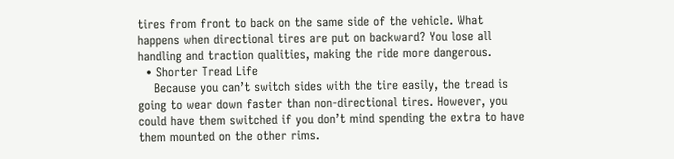tires from front to back on the same side of the vehicle. What happens when directional tires are put on backward? You lose all handling and traction qualities, making the ride more dangerous.
  • Shorter Tread Life
    Because you can’t switch sides with the tire easily, the tread is going to wear down faster than non-directional tires. However, you could have them switched if you don’t mind spending the extra to have them mounted on the other rims.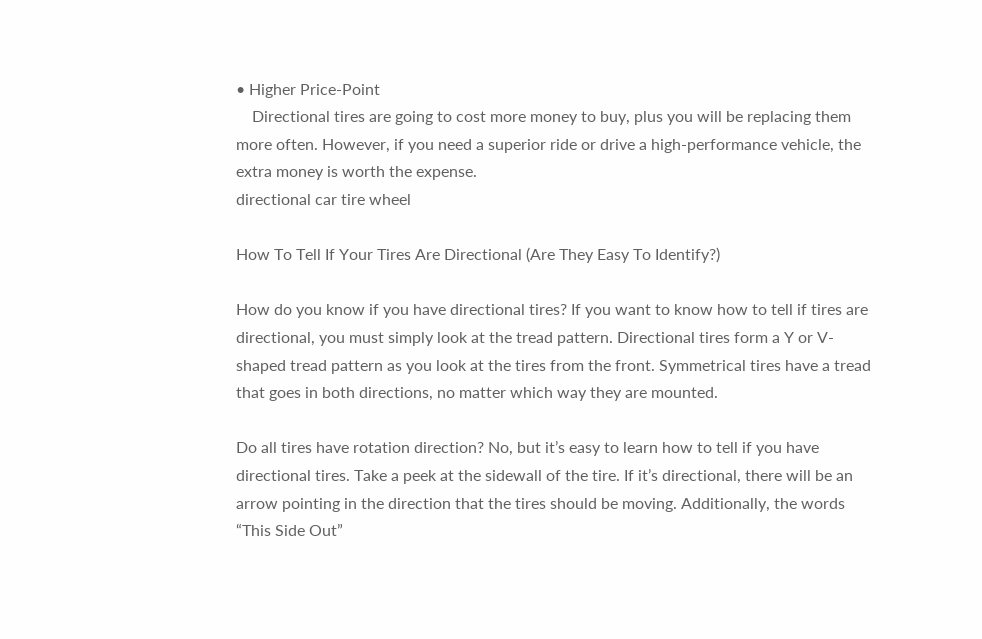• Higher Price-Point
    Directional tires are going to cost more money to buy, plus you will be replacing them more often. However, if you need a superior ride or drive a high-performance vehicle, the extra money is worth the expense.
directional car tire wheel

How To Tell If Your Tires Are Directional (Are They Easy To Identify?)

How do you know if you have directional tires? If you want to know how to tell if tires are directional, you must simply look at the tread pattern. Directional tires form a Y or V-shaped tread pattern as you look at the tires from the front. Symmetrical tires have a tread that goes in both directions, no matter which way they are mounted.

Do all tires have rotation direction? No, but it’s easy to learn how to tell if you have directional tires. Take a peek at the sidewall of the tire. If it’s directional, there will be an arrow pointing in the direction that the tires should be moving. Additionally, the words “This Side Out”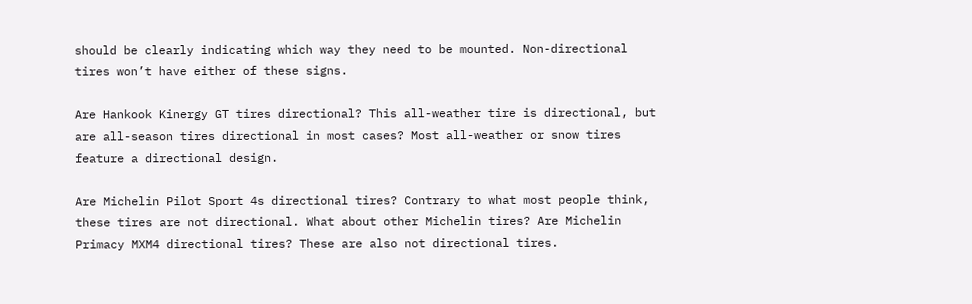should be clearly indicating which way they need to be mounted. Non-directional tires won’t have either of these signs.

Are Hankook Kinergy GT tires directional? This all-weather tire is directional, but are all-season tires directional in most cases? Most all-weather or snow tires feature a directional design.

Are Michelin Pilot Sport 4s directional tires? Contrary to what most people think, these tires are not directional. What about other Michelin tires? Are Michelin Primacy MXM4 directional tires? These are also not directional tires.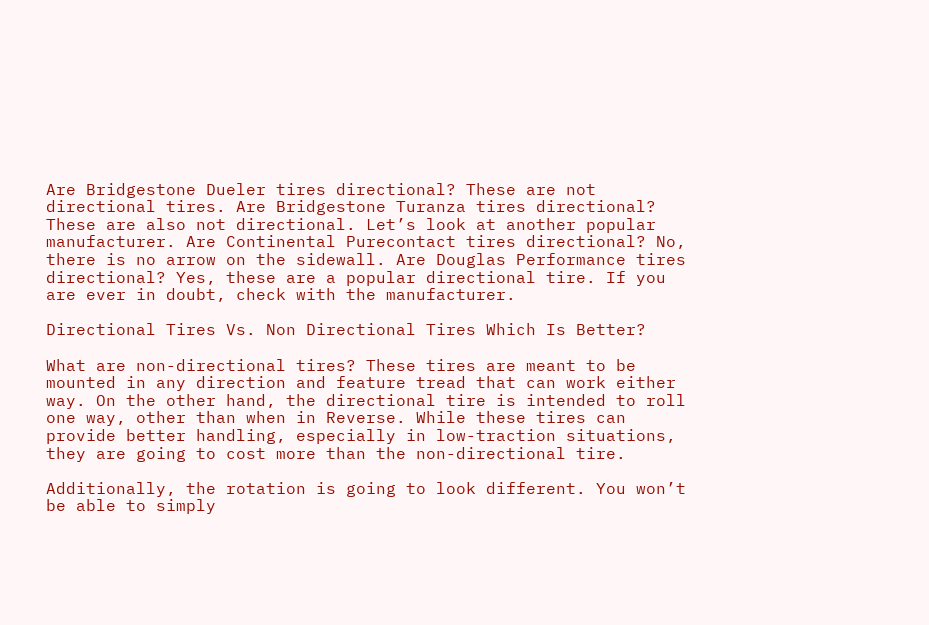Are Bridgestone Dueler tires directional? These are not directional tires. Are Bridgestone Turanza tires directional? These are also not directional. Let’s look at another popular manufacturer. Are Continental Purecontact tires directional? No, there is no arrow on the sidewall. Are Douglas Performance tires directional? Yes, these are a popular directional tire. If you are ever in doubt, check with the manufacturer.

Directional Tires Vs. Non Directional Tires Which Is Better?

What are non-directional tires? These tires are meant to be mounted in any direction and feature tread that can work either way. On the other hand, the directional tire is intended to roll one way, other than when in Reverse. While these tires can provide better handling, especially in low-traction situations, they are going to cost more than the non-directional tire.

Additionally, the rotation is going to look different. You won’t be able to simply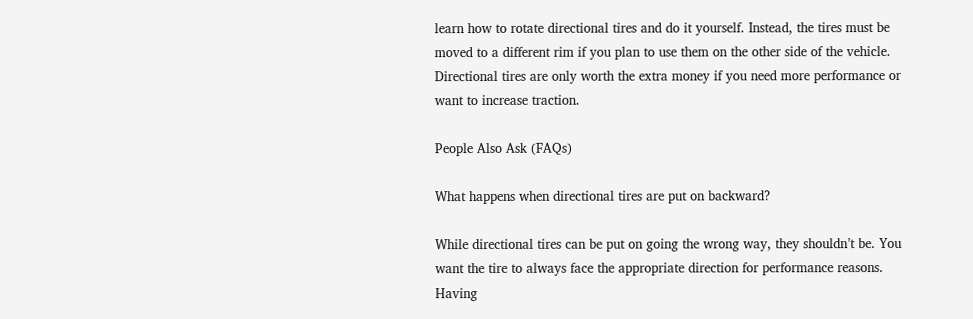learn how to rotate directional tires and do it yourself. Instead, the tires must be moved to a different rim if you plan to use them on the other side of the vehicle. Directional tires are only worth the extra money if you need more performance or want to increase traction.

People Also Ask (FAQs)

What happens when directional tires are put on backward?

While directional tires can be put on going the wrong way, they shouldn’t be. You want the tire to always face the appropriate direction for performance reasons. Having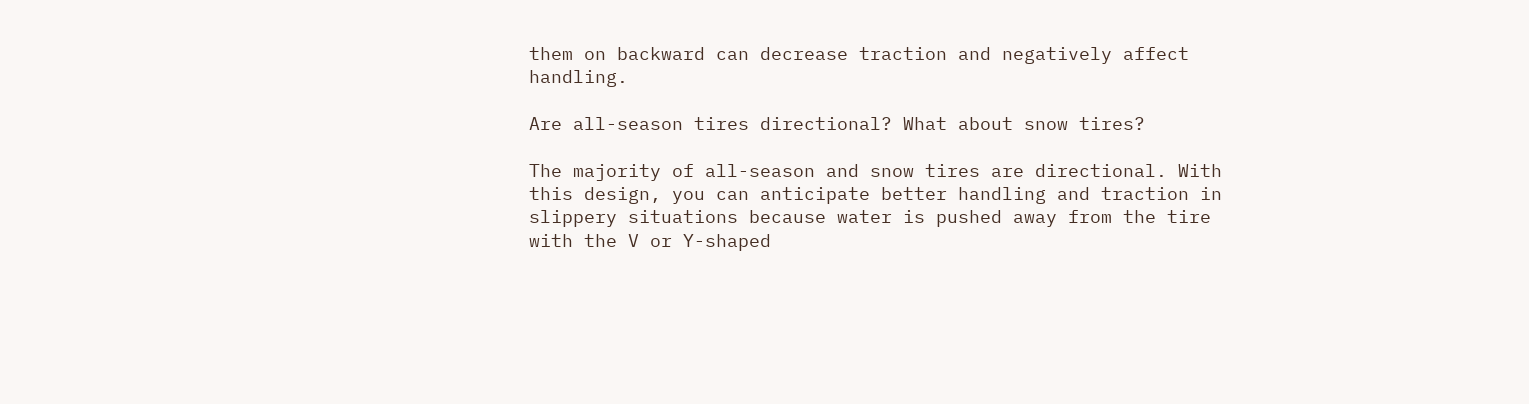them on backward can decrease traction and negatively affect handling.

Are all-season tires directional? What about snow tires?

The majority of all-season and snow tires are directional. With this design, you can anticipate better handling and traction in slippery situations because water is pushed away from the tire with the V or Y-shaped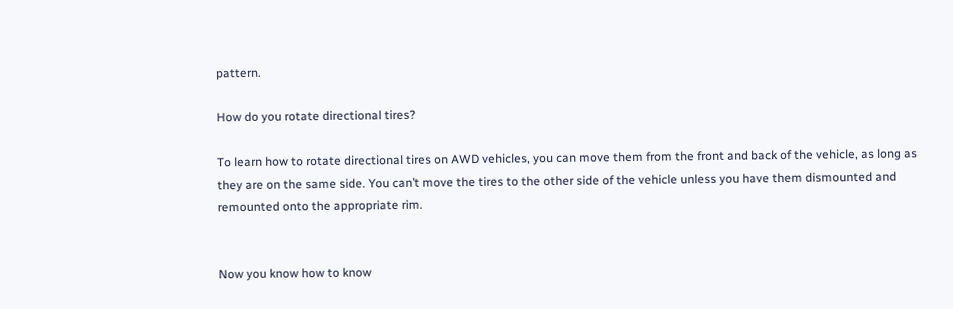pattern.

How do you rotate directional tires?

To learn how to rotate directional tires on AWD vehicles, you can move them from the front and back of the vehicle, as long as they are on the same side. You can’t move the tires to the other side of the vehicle unless you have them dismounted and remounted onto the appropriate rim.


Now you know how to know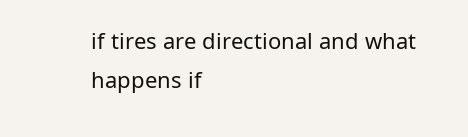if tires are directional and what happens if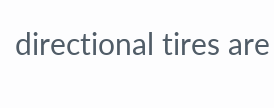directional tires are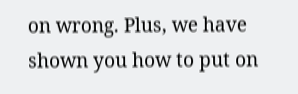on wrong. Plus, we have shown you how to put on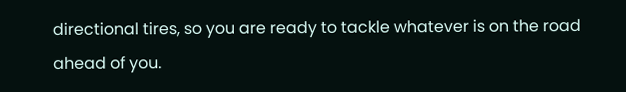directional tires, so you are ready to tackle whatever is on the road ahead of you.